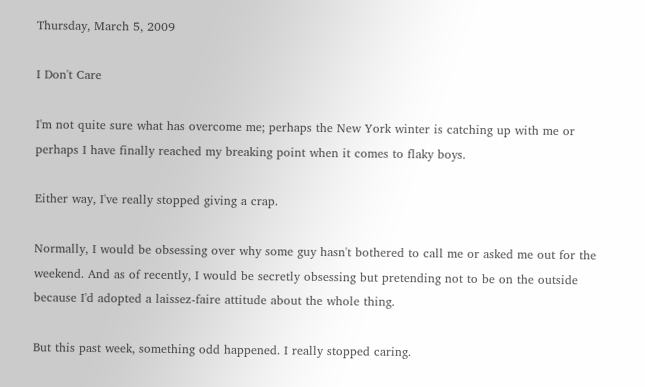Thursday, March 5, 2009

I Don't Care

I'm not quite sure what has overcome me; perhaps the New York winter is catching up with me or perhaps I have finally reached my breaking point when it comes to flaky boys.

Either way, I've really stopped giving a crap.

Normally, I would be obsessing over why some guy hasn't bothered to call me or asked me out for the weekend. And as of recently, I would be secretly obsessing but pretending not to be on the outside because I'd adopted a laissez-faire attitude about the whole thing.

But this past week, something odd happened. I really stopped caring.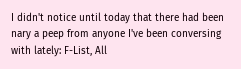I didn't notice until today that there had been nary a peep from anyone I've been conversing with lately: F-List, All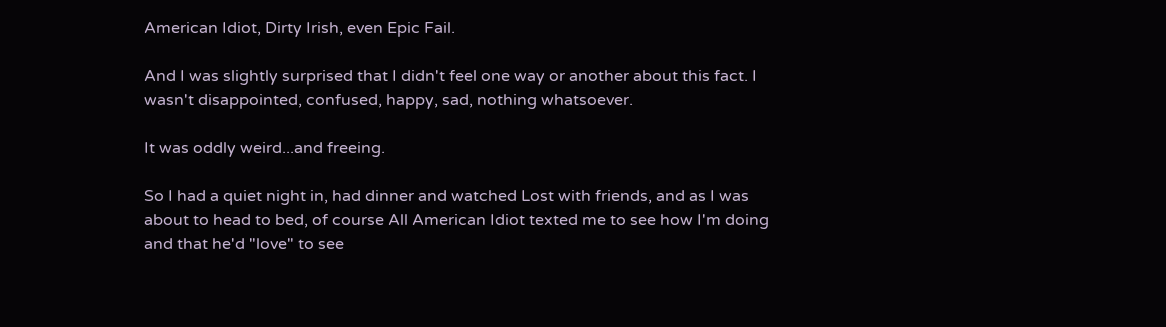American Idiot, Dirty Irish, even Epic Fail.

And I was slightly surprised that I didn't feel one way or another about this fact. I wasn't disappointed, confused, happy, sad, nothing whatsoever.

It was oddly weird...and freeing.

So I had a quiet night in, had dinner and watched Lost with friends, and as I was about to head to bed, of course All American Idiot texted me to see how I'm doing and that he'd "love" to see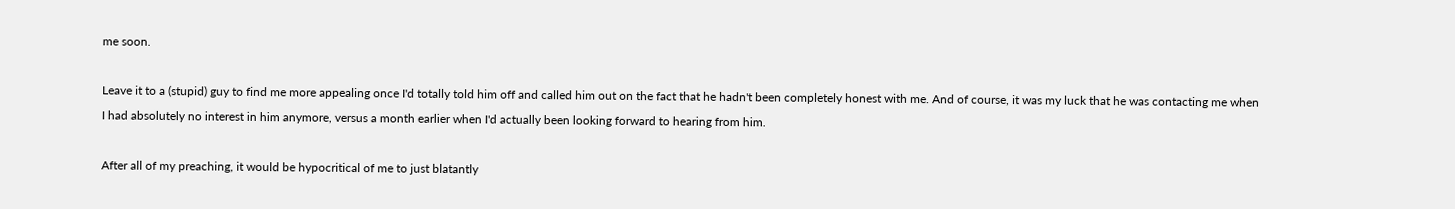me soon.

Leave it to a (stupid) guy to find me more appealing once I'd totally told him off and called him out on the fact that he hadn't been completely honest with me. And of course, it was my luck that he was contacting me when I had absolutely no interest in him anymore, versus a month earlier when I'd actually been looking forward to hearing from him.

After all of my preaching, it would be hypocritical of me to just blatantly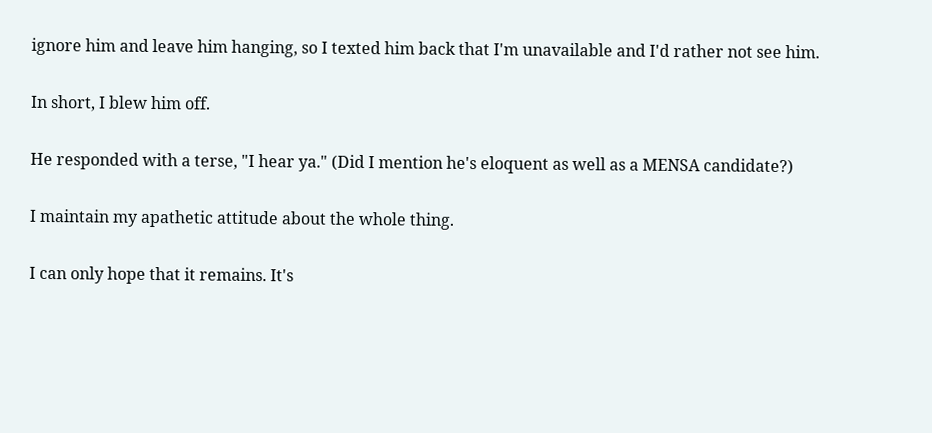ignore him and leave him hanging, so I texted him back that I'm unavailable and I'd rather not see him.

In short, I blew him off.

He responded with a terse, "I hear ya." (Did I mention he's eloquent as well as a MENSA candidate?)

I maintain my apathetic attitude about the whole thing.

I can only hope that it remains. It's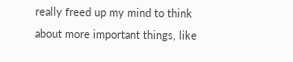really freed up my mind to think about more important things, like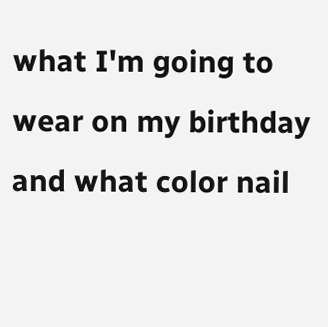what I'm going to wear on my birthday and what color nail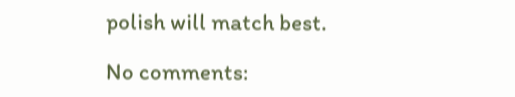polish will match best.

No comments: